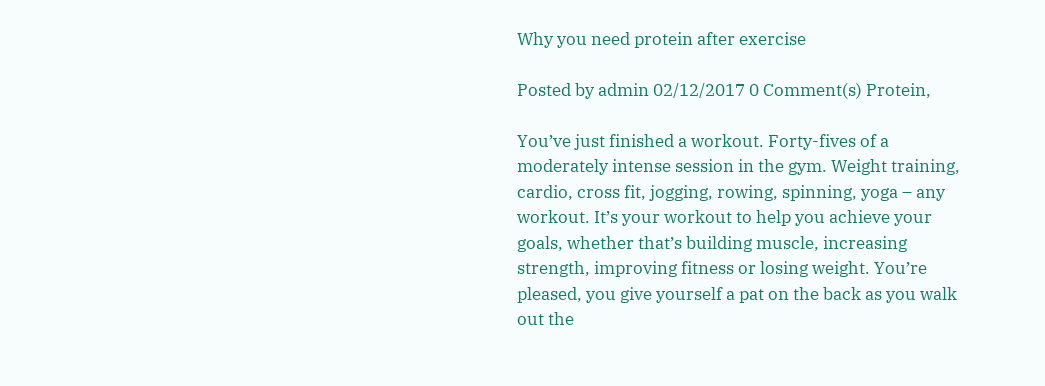Why you need protein after exercise

Posted by admin 02/12/2017 0 Comment(s) Protein,

You’ve just finished a workout. Forty-fives of a moderately intense session in the gym. Weight training, cardio, cross fit, jogging, rowing, spinning, yoga – any workout. It’s your workout to help you achieve your goals, whether that’s building muscle, increasing strength, improving fitness or losing weight. You’re pleased, you give yourself a pat on the back as you walk out the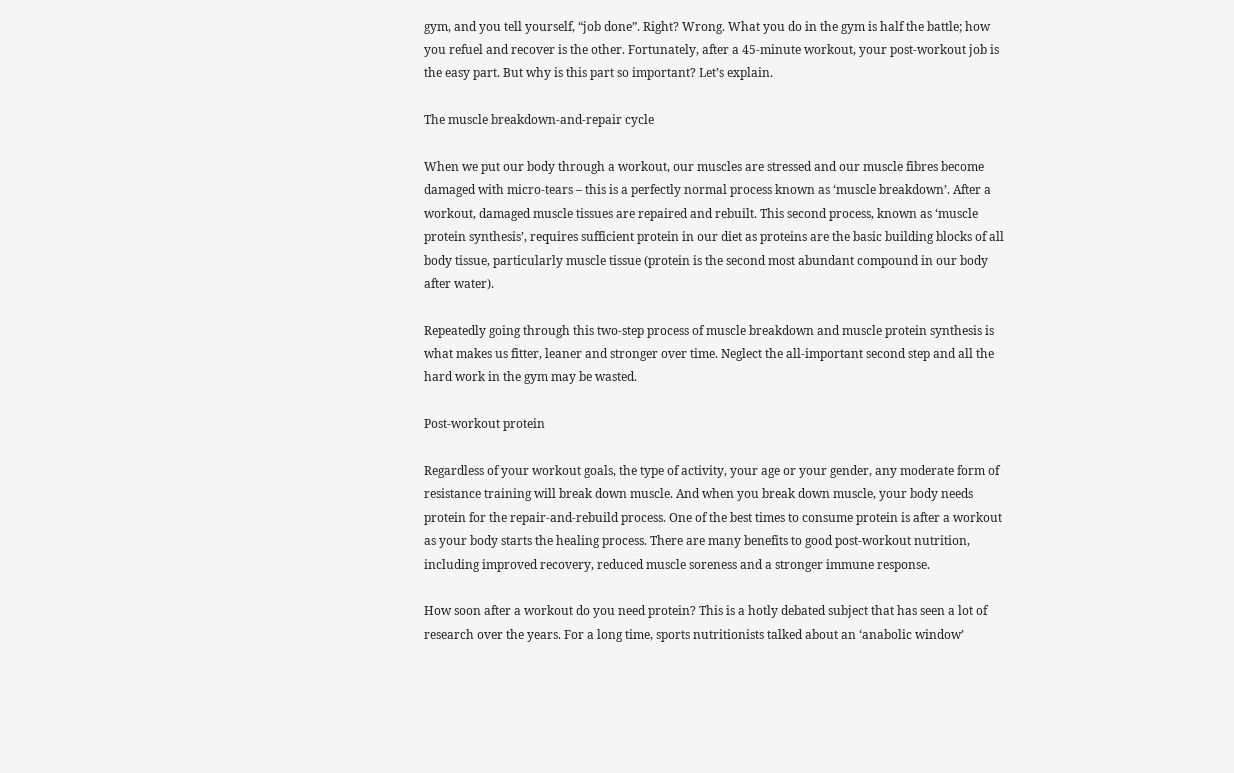gym, and you tell yourself, “job done”. Right? Wrong. What you do in the gym is half the battle; how you refuel and recover is the other. Fortunately, after a 45-minute workout, your post-workout job is the easy part. But why is this part so important? Let’s explain.

The muscle breakdown-and-repair cycle

When we put our body through a workout, our muscles are stressed and our muscle fibres become damaged with micro-tears – this is a perfectly normal process known as ‘muscle breakdown’. After a workout, damaged muscle tissues are repaired and rebuilt. This second process, known as ‘muscle protein synthesis’, requires sufficient protein in our diet as proteins are the basic building blocks of all body tissue, particularly muscle tissue (protein is the second most abundant compound in our body after water).

Repeatedly going through this two-step process of muscle breakdown and muscle protein synthesis is what makes us fitter, leaner and stronger over time. Neglect the all-important second step and all the hard work in the gym may be wasted.

Post-workout protein

Regardless of your workout goals, the type of activity, your age or your gender, any moderate form of resistance training will break down muscle. And when you break down muscle, your body needs protein for the repair-and-rebuild process. One of the best times to consume protein is after a workout as your body starts the healing process. There are many benefits to good post-workout nutrition, including improved recovery, reduced muscle soreness and a stronger immune response.

How soon after a workout do you need protein? This is a hotly debated subject that has seen a lot of research over the years. For a long time, sports nutritionists talked about an ‘anabolic window’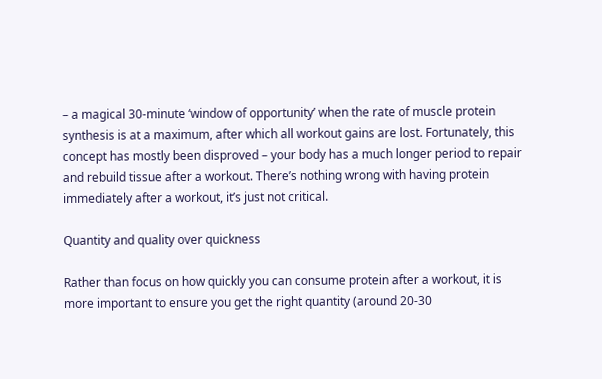– a magical 30-minute ‘window of opportunity’ when the rate of muscle protein synthesis is at a maximum, after which all workout gains are lost. Fortunately, this concept has mostly been disproved – your body has a much longer period to repair and rebuild tissue after a workout. There’s nothing wrong with having protein immediately after a workout, it’s just not critical.

Quantity and quality over quickness

Rather than focus on how quickly you can consume protein after a workout, it is more important to ensure you get the right quantity (around 20-30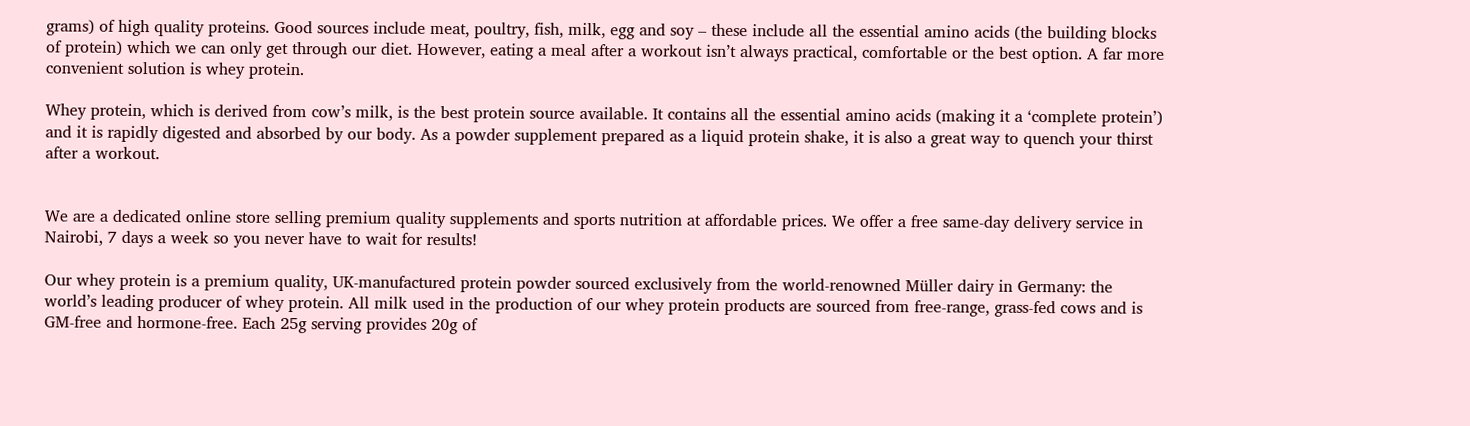grams) of high quality proteins. Good sources include meat, poultry, fish, milk, egg and soy – these include all the essential amino acids (the building blocks of protein) which we can only get through our diet. However, eating a meal after a workout isn’t always practical, comfortable or the best option. A far more convenient solution is whey protein.

Whey protein, which is derived from cow’s milk, is the best protein source available. It contains all the essential amino acids (making it a ‘complete protein’) and it is rapidly digested and absorbed by our body. As a powder supplement prepared as a liquid protein shake, it is also a great way to quench your thirst after a workout.


We are a dedicated online store selling premium quality supplements and sports nutrition at affordable prices. We offer a free same-day delivery service in Nairobi, 7 days a week so you never have to wait for results!

Our whey protein is a premium quality, UK-manufactured protein powder sourced exclusively from the world-renowned Müller dairy in Germany: the world’s leading producer of whey protein. All milk used in the production of our whey protein products are sourced from free-range, grass-fed cows and is GM-free and hormone-free. Each 25g serving provides 20g of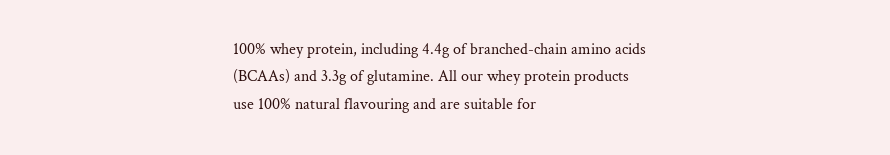100% whey protein, including 4.4g of branched-chain amino acids (BCAAs) and 3.3g of glutamine. All our whey protein products use 100% natural flavouring and are suitable for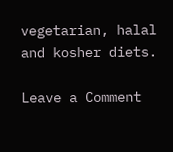vegetarian, halal and kosher diets.

Leave a Comment